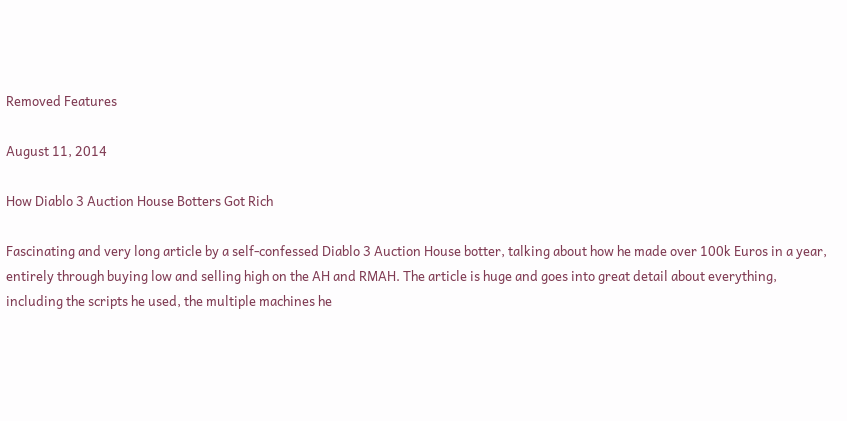Removed Features

August 11, 2014

How Diablo 3 Auction House Botters Got Rich

Fascinating and very long article by a self-confessed Diablo 3 Auction House botter, talking about how he made over 100k Euros in a year, entirely through buying low and selling high on the AH and RMAH. The article is huge and goes into great detail about everything, including the scripts he used, the multiple machines he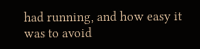had running, and how easy it was to avoid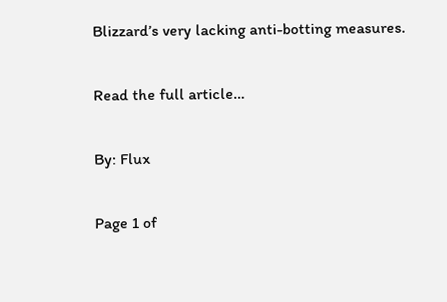Blizzard’s very lacking anti-botting measures.

Read the full article…

By: Flux

Page 1 of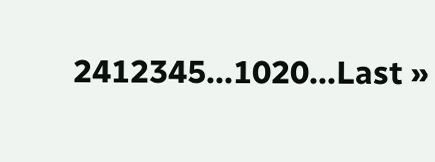2412345...1020...Last »